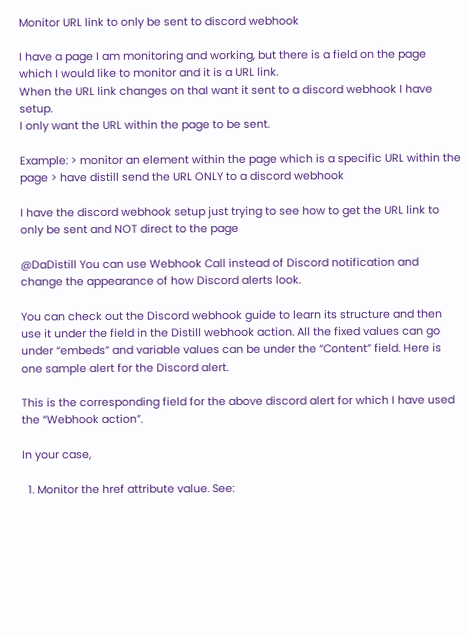Monitor URL link to only be sent to discord webhook

I have a page I am monitoring and working, but there is a field on the page which I would like to monitor and it is a URL link.
When the URL link changes on thaI want it sent to a discord webhook I have setup.
I only want the URL within the page to be sent.

Example: > monitor an element within the page which is a specific URL within the page > have distill send the URL ONLY to a discord webhook

I have the discord webhook setup just trying to see how to get the URL link to only be sent and NOT direct to the page

@DaDistill You can use Webhook Call instead of Discord notification and change the appearance of how Discord alerts look.

You can check out the Discord webhook guide to learn its structure and then use it under the field in the Distill webhook action. All the fixed values can go under “embeds” and variable values can be under the “Content” field. Here is one sample alert for the Discord alert.

This is the corresponding field for the above discord alert for which I have used the “Webhook action”.

In your case,

  1. Monitor the href attribute value. See: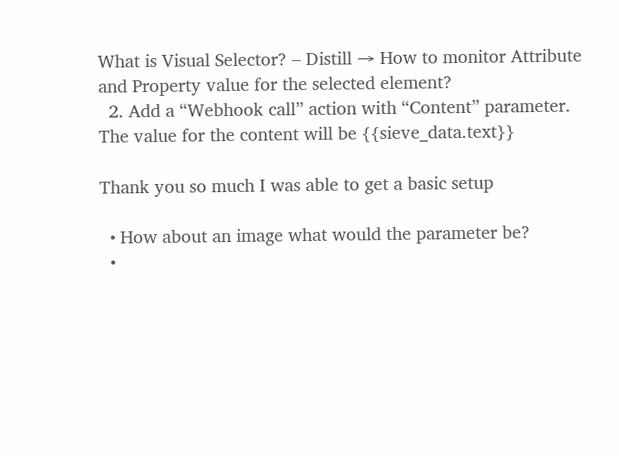What is Visual Selector? – Distill → How to monitor Attribute and Property value for the selected element?
  2. Add a “Webhook call” action with “Content” parameter. The value for the content will be {{sieve_data.text}}

Thank you so much I was able to get a basic setup

  • How about an image what would the parameter be?
  •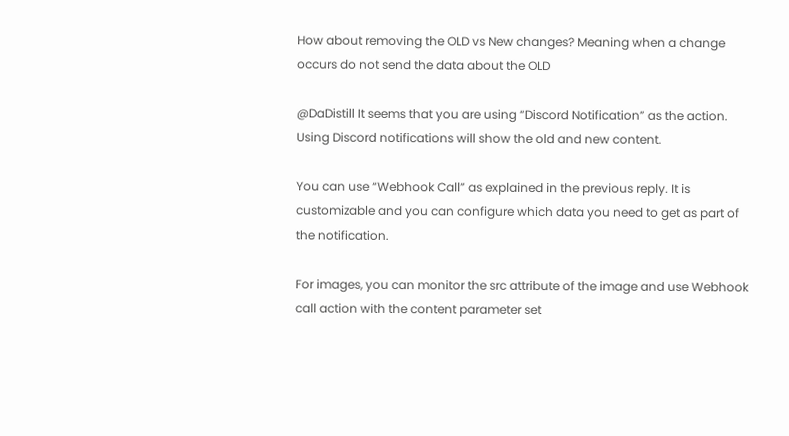How about removing the OLD vs New changes? Meaning when a change occurs do not send the data about the OLD

@DaDistill It seems that you are using “Discord Notification” as the action. Using Discord notifications will show the old and new content.

You can use “Webhook Call” as explained in the previous reply. It is customizable and you can configure which data you need to get as part of the notification.

For images, you can monitor the src attribute of the image and use Webhook call action with the content parameter set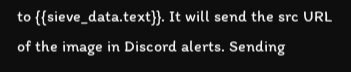to {{sieve_data.text}}. It will send the src URL of the image in Discord alerts. Sending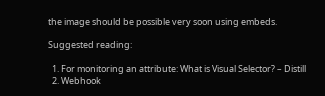the image should be possible very soon using embeds.

Suggested reading:

  1. For monitoring an attribute: What is Visual Selector? – Distill
  2. Webhook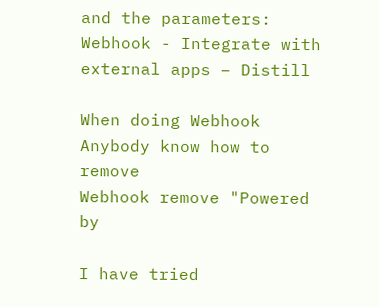and the parameters: Webhook - Integrate with external apps – Distill

When doing Webhook
Anybody know how to remove
Webhook remove "Powered by

I have tried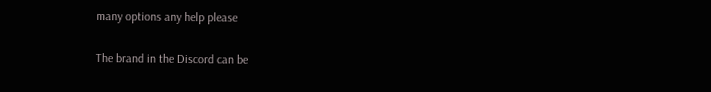many options any help please

The brand in the Discord can be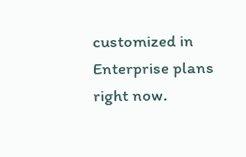customized in Enterprise plans right now.